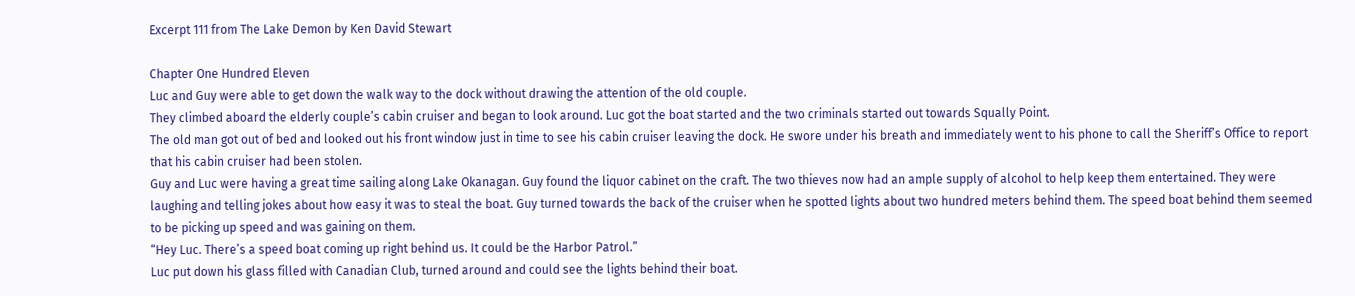Excerpt 111 from The Lake Demon by Ken David Stewart

Chapter One Hundred Eleven
Luc and Guy were able to get down the walk way to the dock without drawing the attention of the old couple.
They climbed aboard the elderly couple’s cabin cruiser and began to look around. Luc got the boat started and the two criminals started out towards Squally Point.
The old man got out of bed and looked out his front window just in time to see his cabin cruiser leaving the dock. He swore under his breath and immediately went to his phone to call the Sheriff’s Office to report that his cabin cruiser had been stolen.
Guy and Luc were having a great time sailing along Lake Okanagan. Guy found the liquor cabinet on the craft. The two thieves now had an ample supply of alcohol to help keep them entertained. They were laughing and telling jokes about how easy it was to steal the boat. Guy turned towards the back of the cruiser when he spotted lights about two hundred meters behind them. The speed boat behind them seemed to be picking up speed and was gaining on them.
“Hey Luc. There’s a speed boat coming up right behind us. It could be the Harbor Patrol.”
Luc put down his glass filled with Canadian Club, turned around and could see the lights behind their boat.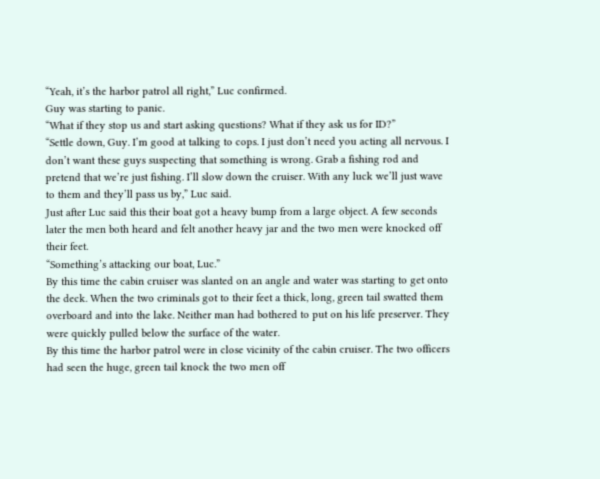“Yeah, it’s the harbor patrol all right,” Luc confirmed.
Guy was starting to panic.
“What if they stop us and start asking questions? What if they ask us for ID?”
“Settle down, Guy. I’m good at talking to cops. I just don’t need you acting all nervous. I don’t want these guys suspecting that something is wrong. Grab a fishing rod and pretend that we’re just fishing. I’ll slow down the cruiser. With any luck we’ll just wave to them and they’ll pass us by,” Luc said.
Just after Luc said this their boat got a heavy bump from a large object. A few seconds later the men both heard and felt another heavy jar and the two men were knocked off their feet.
“Something’s attacking our boat, Luc.”
By this time the cabin cruiser was slanted on an angle and water was starting to get onto the deck. When the two criminals got to their feet a thick, long, green tail swatted them overboard and into the lake. Neither man had bothered to put on his life preserver. They were quickly pulled below the surface of the water.
By this time the harbor patrol were in close vicinity of the cabin cruiser. The two officers had seen the huge, green tail knock the two men off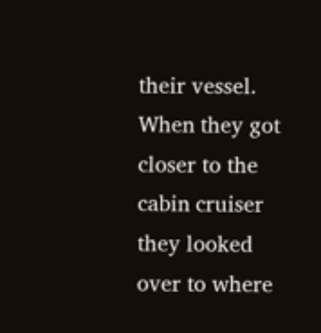their vessel. When they got closer to the cabin cruiser they looked over to where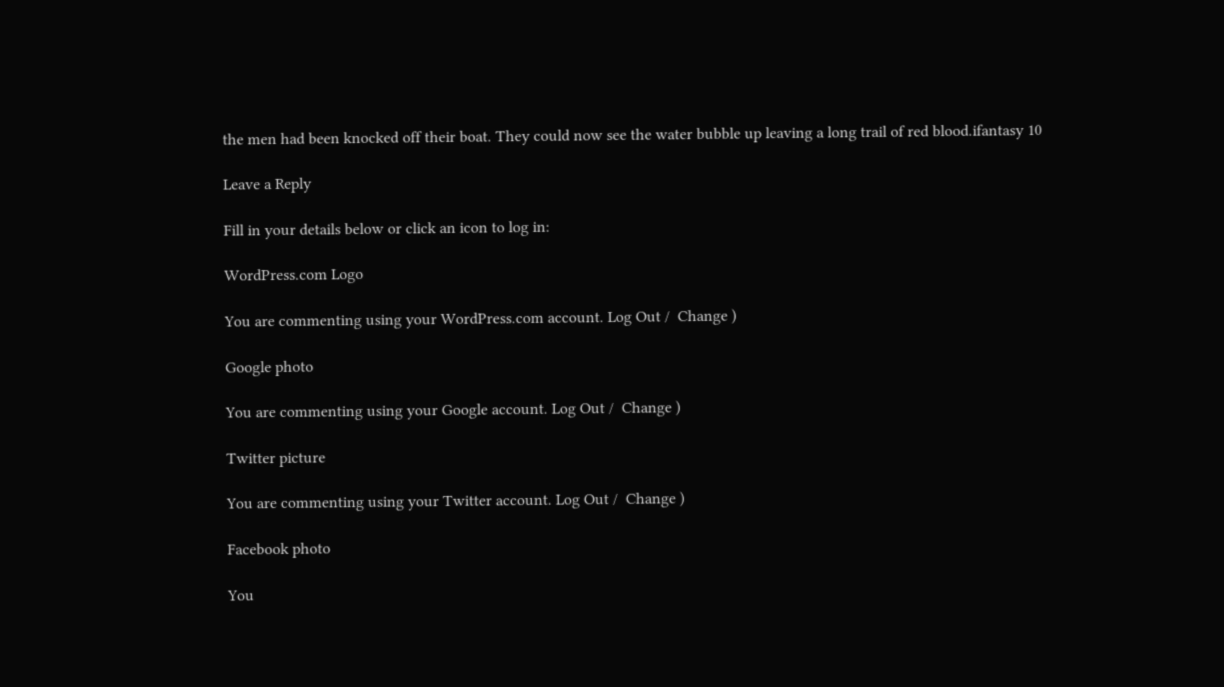the men had been knocked off their boat. They could now see the water bubble up leaving a long trail of red blood.ifantasy 10

Leave a Reply

Fill in your details below or click an icon to log in:

WordPress.com Logo

You are commenting using your WordPress.com account. Log Out /  Change )

Google photo

You are commenting using your Google account. Log Out /  Change )

Twitter picture

You are commenting using your Twitter account. Log Out /  Change )

Facebook photo

You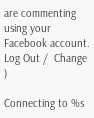are commenting using your Facebook account. Log Out /  Change )

Connecting to %s